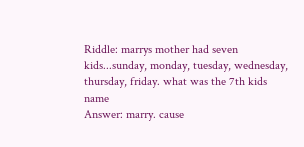Riddle: marrys mother had seven kids...sunday, monday, tuesday, wednesday, thursday, friday. what was the 7th kids name
Answer: marry. cause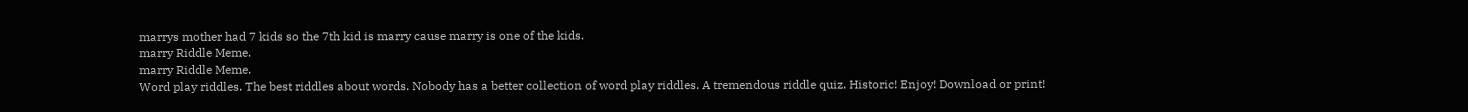marrys mother had 7 kids so the 7th kid is marry cause marry is one of the kids.
marry Riddle Meme.
marry Riddle Meme.
Word play riddles. The best riddles about words. Nobody has a better collection of word play riddles. A tremendous riddle quiz. Historic! Enjoy! Download or print!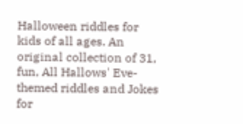Halloween riddles for kids of all ages. An original collection of 31, fun, All Hallows' Eve-themed riddles and Jokes for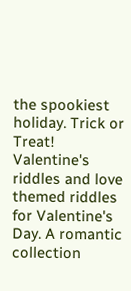the spookiest holiday. Trick or Treat!
Valentine's riddles and love themed riddles for Valentine's Day. A romantic collection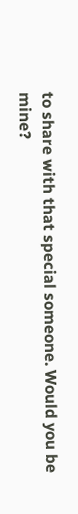to share with that special someone. Would you be mine?